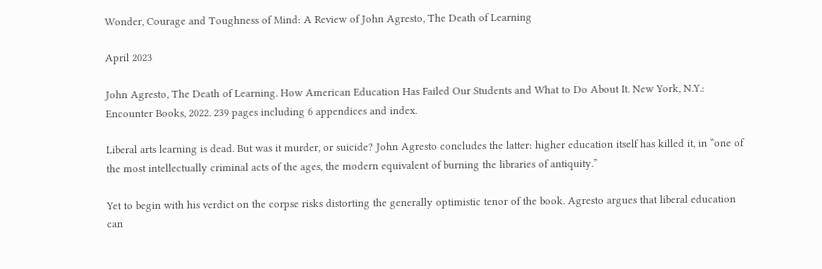Wonder, Courage and Toughness of Mind: A Review of John Agresto, The Death of Learning

April 2023

John Agresto, The Death of Learning. How American Education Has Failed Our Students and What to Do About It. New York, N.Y.: Encounter Books, 2022. 239 pages including 6 appendices and index.

Liberal arts learning is dead. But was it murder, or suicide? John Agresto concludes the latter: higher education itself has killed it, in “one of the most intellectually criminal acts of the ages, the modern equivalent of burning the libraries of antiquity.”

Yet to begin with his verdict on the corpse risks distorting the generally optimistic tenor of the book. Agresto argues that liberal education can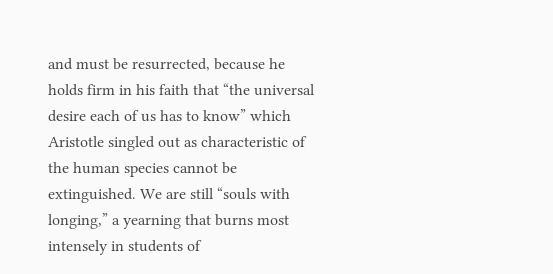and must be resurrected, because he holds firm in his faith that “the universal desire each of us has to know” which Aristotle singled out as characteristic of the human species cannot be extinguished. We are still “souls with longing,” a yearning that burns most intensely in students of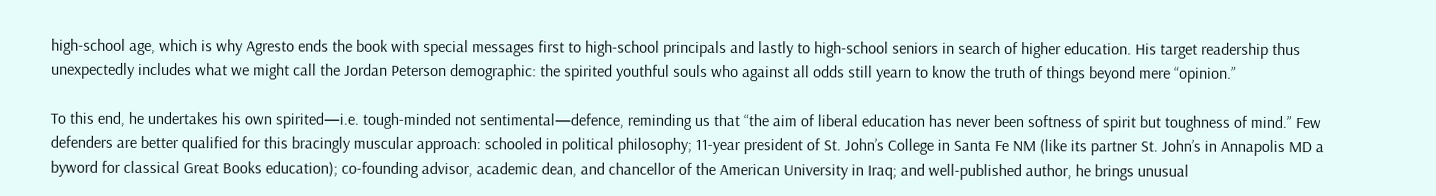high-school age, which is why Agresto ends the book with special messages first to high-school principals and lastly to high-school seniors in search of higher education. His target readership thus unexpectedly includes what we might call the Jordan Peterson demographic: the spirited youthful souls who against all odds still yearn to know the truth of things beyond mere “opinion.”

To this end, he undertakes his own spirited—i.e. tough-minded not sentimental—defence, reminding us that “the aim of liberal education has never been softness of spirit but toughness of mind.” Few defenders are better qualified for this bracingly muscular approach: schooled in political philosophy; 11-year president of St. John’s College in Santa Fe NM (like its partner St. John’s in Annapolis MD a byword for classical Great Books education); co-founding advisor, academic dean, and chancellor of the American University in Iraq; and well-published author, he brings unusual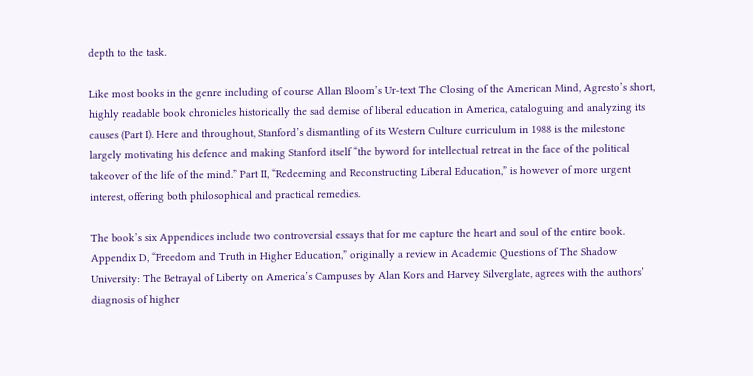depth to the task.

Like most books in the genre including of course Allan Bloom’s Ur-text The Closing of the American Mind, Agresto’s short, highly readable book chronicles historically the sad demise of liberal education in America, cataloguing and analyzing its causes (Part I). Here and throughout, Stanford’s dismantling of its Western Culture curriculum in 1988 is the milestone largely motivating his defence and making Stanford itself “the byword for intellectual retreat in the face of the political takeover of the life of the mind.” Part II, “Redeeming and Reconstructing Liberal Education,” is however of more urgent interest, offering both philosophical and practical remedies.

The book’s six Appendices include two controversial essays that for me capture the heart and soul of the entire book. Appendix D, “Freedom and Truth in Higher Education,” originally a review in Academic Questions of The Shadow University: The Betrayal of Liberty on America’s Campuses by Alan Kors and Harvey Silverglate, agrees with the authors’ diagnosis of higher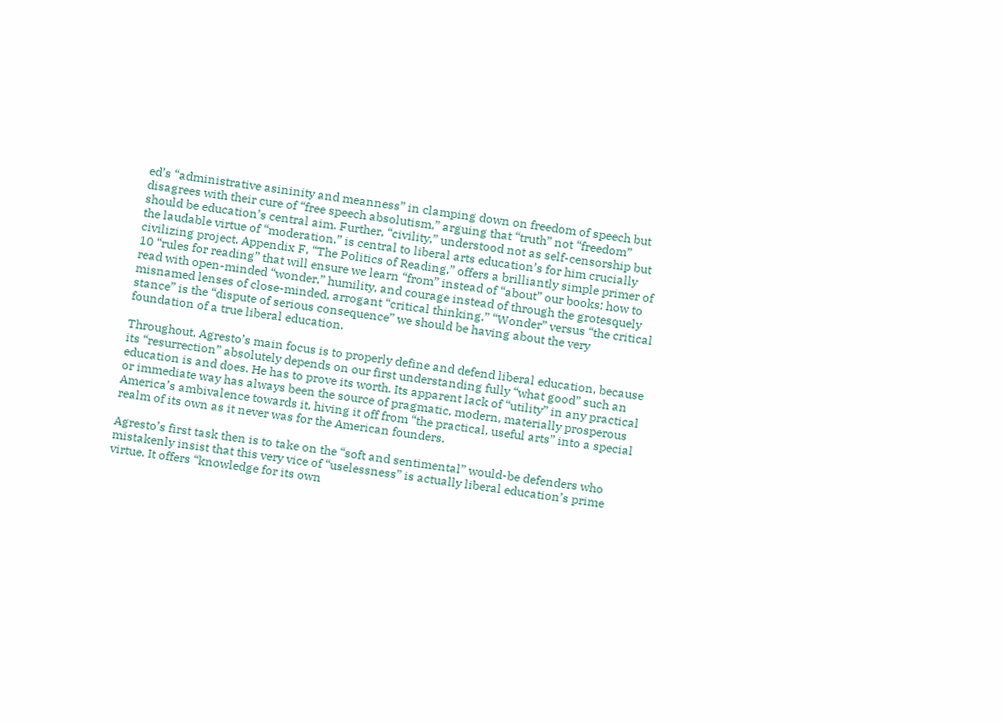ed’s “administrative asininity and meanness” in clamping down on freedom of speech but disagrees with their cure of “free speech absolutism,” arguing that “truth” not “freedom” should be education’s central aim. Further, “civility,” understood not as self-censorship but the laudable virtue of “moderation,” is central to liberal arts education’s for him crucially civilizing project. Appendix F, “The Politics of Reading,” offers a brilliantly simple primer of 10 “rules for reading” that will ensure we learn “from” instead of “about” our books: how to read with open-minded “wonder,” humility, and courage instead of through the grotesquely misnamed lenses of close-minded, arrogant “critical thinking.” “Wonder” versus “the critical stance” is the “dispute of serious consequence” we should be having about the very foundation of a true liberal education.

Throughout, Agresto’s main focus is to properly define and defend liberal education, because its “resurrection” absolutely depends on our first understanding fully “what good” such an education is and does. He has to prove its worth. Its apparent lack of “utility” in any practical or immediate way has always been the source of pragmatic, modern, materially prosperous America’s ambivalence towards it, hiving it off from “the practical, useful arts” into a special realm of its own as it never was for the American founders.

Agresto’s first task then is to take on the “soft and sentimental” would-be defenders who mistakenly insist that this very vice of “uselessness” is actually liberal education’s prime virtue. It offers “knowledge for its own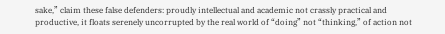sake,” claim these false defenders: proudly intellectual and academic not crassly practical and productive, it floats serenely uncorrupted by the real world of “doing” not “thinking,” of action not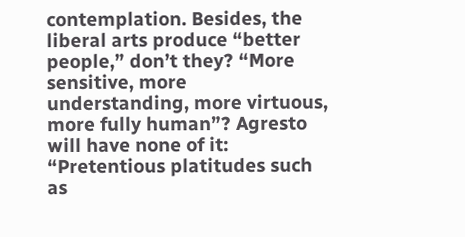contemplation. Besides, the liberal arts produce “better people,” don’t they? “More sensitive, more understanding, more virtuous, more fully human”? Agresto will have none of it: “Pretentious platitudes such as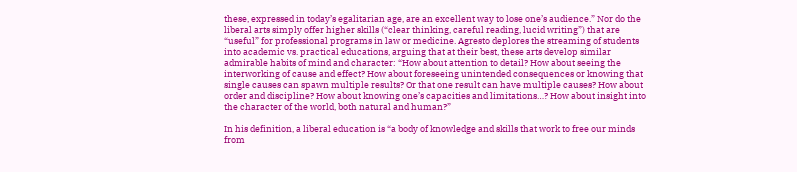these, expressed in today’s egalitarian age, are an excellent way to lose one’s audience.” Nor do the liberal arts simply offer higher skills (“clear thinking, careful reading, lucid writing”) that are “useful” for professional programs in law or medicine. Agresto deplores the streaming of students into academic vs. practical educations, arguing that at their best, these arts develop similar admirable habits of mind and character: “How about attention to detail? How about seeing the interworking of cause and effect? How about foreseeing unintended consequences or knowing that single causes can spawn multiple results? Or that one result can have multiple causes? How about order and discipline? How about knowing one’s capacities and limitations…? How about insight into the character of the world, both natural and human?”

In his definition, a liberal education is “a body of knowledge and skills that work to free our minds from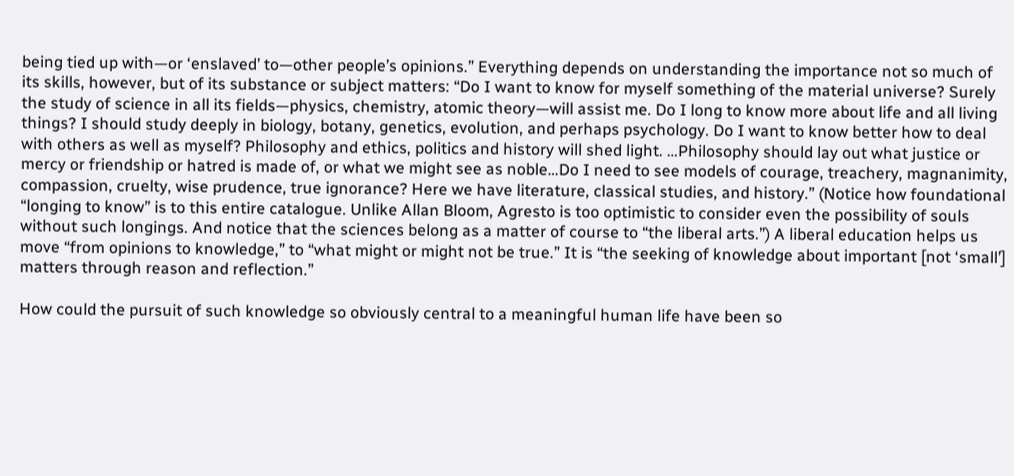being tied up with—or ‘enslaved’ to—other people’s opinions.” Everything depends on understanding the importance not so much of its skills, however, but of its substance or subject matters: “Do I want to know for myself something of the material universe? Surely the study of science in all its fields—physics, chemistry, atomic theory—will assist me. Do I long to know more about life and all living things? I should study deeply in biology, botany, genetics, evolution, and perhaps psychology. Do I want to know better how to deal with others as well as myself? Philosophy and ethics, politics and history will shed light. …Philosophy should lay out what justice or mercy or friendship or hatred is made of, or what we might see as noble…Do I need to see models of courage, treachery, magnanimity, compassion, cruelty, wise prudence, true ignorance? Here we have literature, classical studies, and history.” (Notice how foundational “longing to know” is to this entire catalogue. Unlike Allan Bloom, Agresto is too optimistic to consider even the possibility of souls without such longings. And notice that the sciences belong as a matter of course to “the liberal arts.”) A liberal education helps us move “from opinions to knowledge,” to “what might or might not be true.” It is “the seeking of knowledge about important [not ‘small’] matters through reason and reflection.”

How could the pursuit of such knowledge so obviously central to a meaningful human life have been so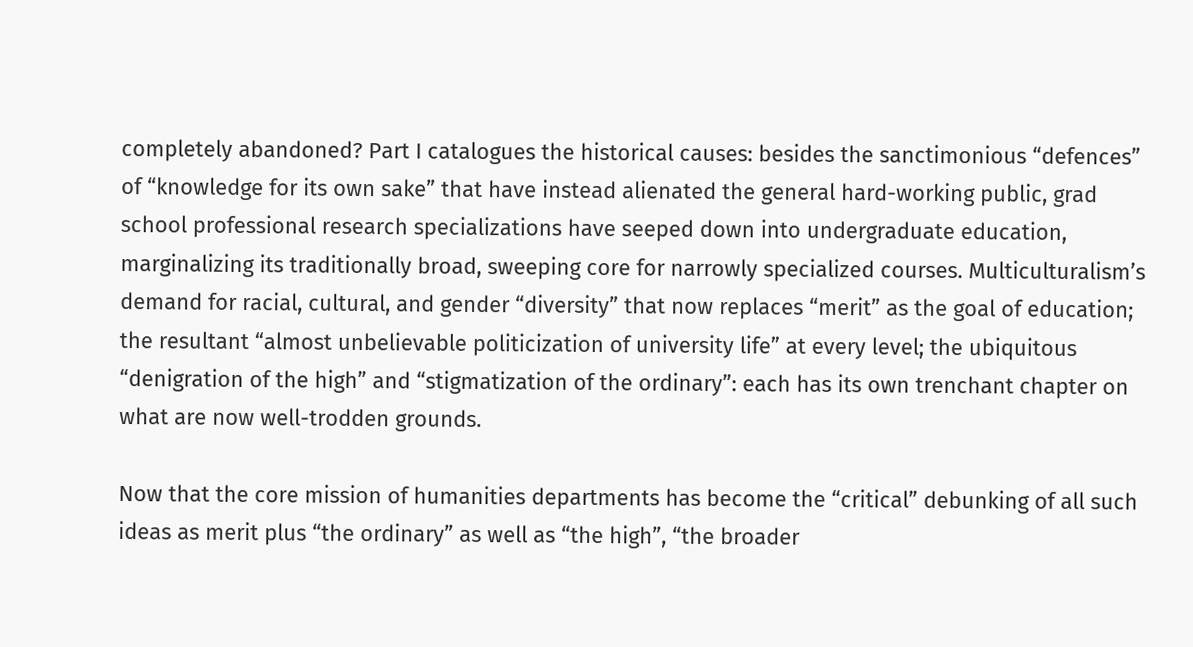completely abandoned? Part I catalogues the historical causes: besides the sanctimonious “defences” of “knowledge for its own sake” that have instead alienated the general hard-working public, grad school professional research specializations have seeped down into undergraduate education, marginalizing its traditionally broad, sweeping core for narrowly specialized courses. Multiculturalism’s demand for racial, cultural, and gender “diversity” that now replaces “merit” as the goal of education; the resultant “almost unbelievable politicization of university life” at every level; the ubiquitous “denigration of the high” and “stigmatization of the ordinary”: each has its own trenchant chapter on what are now well-trodden grounds.

Now that the core mission of humanities departments has become the “critical” debunking of all such ideas as merit plus “the ordinary” as well as “the high”, “the broader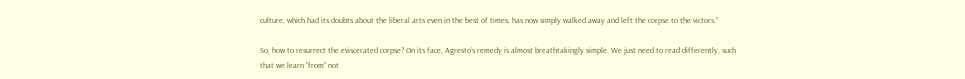culture, which had its doubts about the liberal arts even in the best of times, has now simply walked away and left the corpse to the victors.”

So, how to resurrect the eviscerated corpse? On its face, Agresto’s remedy is almost breathtakingly simple. We just need to read differently, such that we learn “from” not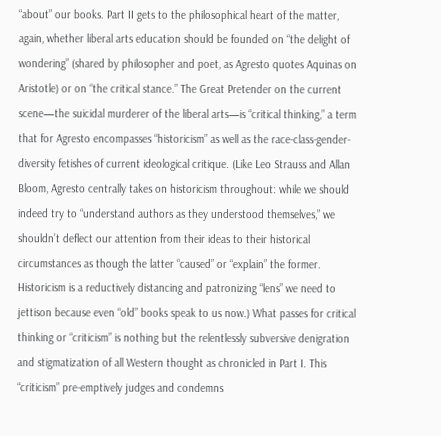“about” our books. Part II gets to the philosophical heart of the matter, again, whether liberal arts education should be founded on “the delight of wondering” (shared by philosopher and poet, as Agresto quotes Aquinas on Aristotle) or on “the critical stance.” The Great Pretender on the current scene—the suicidal murderer of the liberal arts—is “critical thinking,” a term that for Agresto encompasses “historicism” as well as the race-class-gender-diversity fetishes of current ideological critique. (Like Leo Strauss and Allan Bloom, Agresto centrally takes on historicism throughout: while we should indeed try to “understand authors as they understood themselves,” we shouldn’t deflect our attention from their ideas to their historical circumstances as though the latter “caused” or “explain” the former. Historicism is a reductively distancing and patronizing “lens” we need to jettison because even “old” books speak to us now.) What passes for critical thinking or “criticism” is nothing but the relentlessly subversive denigration and stigmatization of all Western thought as chronicled in Part I. This “criticism” pre-emptively judges and condemns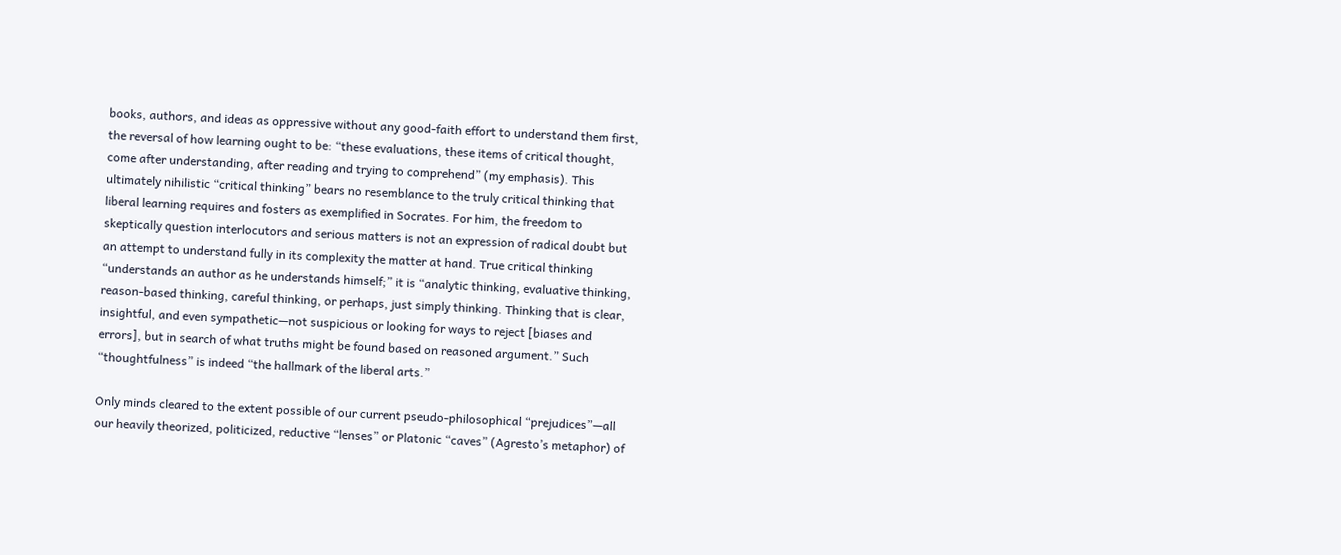books, authors, and ideas as oppressive without any good-faith effort to understand them first, the reversal of how learning ought to be: “these evaluations, these items of critical thought, come after understanding, after reading and trying to comprehend” (my emphasis). This ultimately nihilistic “critical thinking” bears no resemblance to the truly critical thinking that liberal learning requires and fosters as exemplified in Socrates. For him, the freedom to skeptically question interlocutors and serious matters is not an expression of radical doubt but an attempt to understand fully in its complexity the matter at hand. True critical thinking “understands an author as he understands himself;” it is “analytic thinking, evaluative thinking, reason-based thinking, careful thinking, or perhaps, just simply thinking. Thinking that is clear, insightful, and even sympathetic—not suspicious or looking for ways to reject [biases and errors], but in search of what truths might be found based on reasoned argument.” Such “thoughtfulness” is indeed “the hallmark of the liberal arts.”

Only minds cleared to the extent possible of our current pseudo-philosophical “prejudices”—all our heavily theorized, politicized, reductive “lenses” or Platonic “caves” (Agresto’s metaphor) of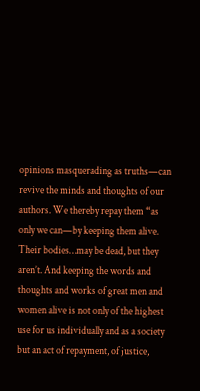opinions masquerading as truths—can revive the minds and thoughts of our authors. We thereby repay them “as only we can—by keeping them alive. Their bodies…may be dead, but they aren’t. And keeping the words and thoughts and works of great men and women alive is not only of the highest use for us individually and as a society but an act of repayment, of justice,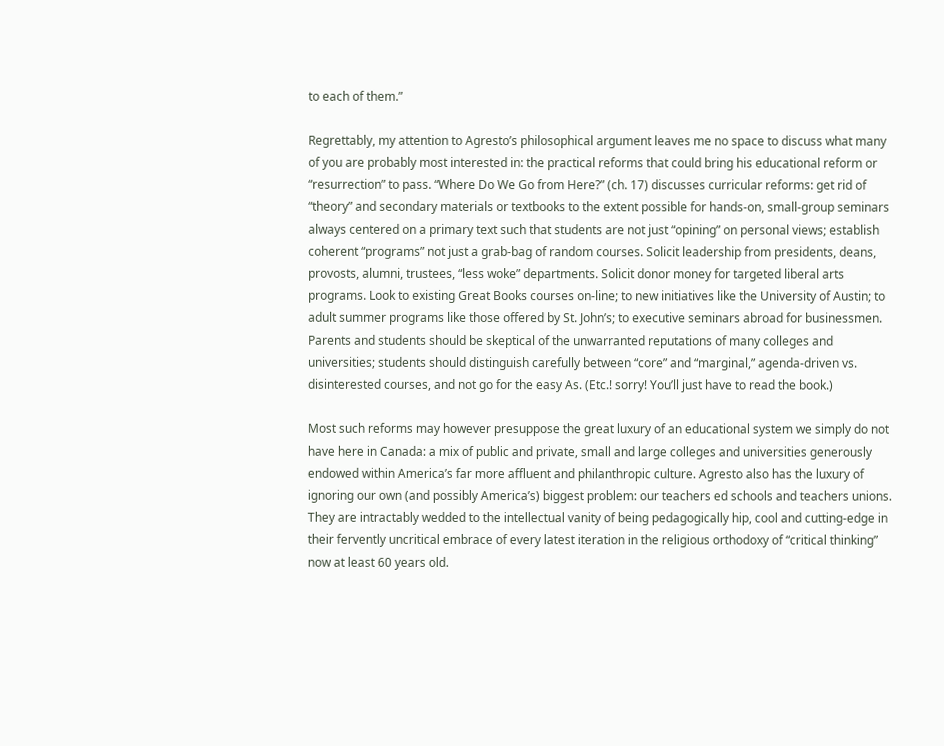to each of them.”

Regrettably, my attention to Agresto’s philosophical argument leaves me no space to discuss what many of you are probably most interested in: the practical reforms that could bring his educational reform or “resurrection” to pass. “Where Do We Go from Here?” (ch. 17) discusses curricular reforms: get rid of “theory” and secondary materials or textbooks to the extent possible for hands-on, small-group seminars always centered on a primary text such that students are not just “opining” on personal views; establish coherent “programs” not just a grab-bag of random courses. Solicit leadership from presidents, deans, provosts, alumni, trustees, “less woke” departments. Solicit donor money for targeted liberal arts programs. Look to existing Great Books courses on-line; to new initiatives like the University of Austin; to adult summer programs like those offered by St. John’s; to executive seminars abroad for businessmen. Parents and students should be skeptical of the unwarranted reputations of many colleges and universities; students should distinguish carefully between “core” and “marginal,” agenda-driven vs. disinterested courses, and not go for the easy As. (Etc.! sorry! You’ll just have to read the book.)

Most such reforms may however presuppose the great luxury of an educational system we simply do not have here in Canada: a mix of public and private, small and large colleges and universities generously endowed within America’s far more affluent and philanthropic culture. Agresto also has the luxury of ignoring our own (and possibly America’s) biggest problem: our teachers ed schools and teachers unions. They are intractably wedded to the intellectual vanity of being pedagogically hip, cool and cutting-edge in their fervently uncritical embrace of every latest iteration in the religious orthodoxy of “critical thinking” now at least 60 years old.